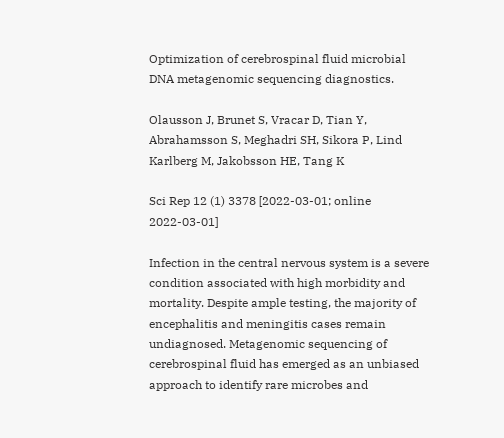Optimization of cerebrospinal fluid microbial DNA metagenomic sequencing diagnostics.

Olausson J, Brunet S, Vracar D, Tian Y, Abrahamsson S, Meghadri SH, Sikora P, Lind Karlberg M, Jakobsson HE, Tang K

Sci Rep 12 (1) 3378 [2022-03-01; online 2022-03-01]

Infection in the central nervous system is a severe condition associated with high morbidity and mortality. Despite ample testing, the majority of encephalitis and meningitis cases remain undiagnosed. Metagenomic sequencing of cerebrospinal fluid has emerged as an unbiased approach to identify rare microbes and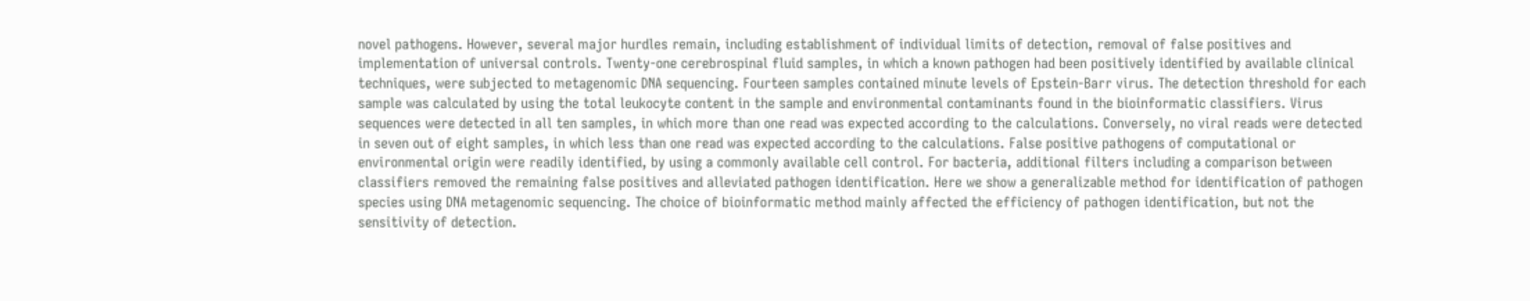novel pathogens. However, several major hurdles remain, including establishment of individual limits of detection, removal of false positives and implementation of universal controls. Twenty-one cerebrospinal fluid samples, in which a known pathogen had been positively identified by available clinical techniques, were subjected to metagenomic DNA sequencing. Fourteen samples contained minute levels of Epstein-Barr virus. The detection threshold for each sample was calculated by using the total leukocyte content in the sample and environmental contaminants found in the bioinformatic classifiers. Virus sequences were detected in all ten samples, in which more than one read was expected according to the calculations. Conversely, no viral reads were detected in seven out of eight samples, in which less than one read was expected according to the calculations. False positive pathogens of computational or environmental origin were readily identified, by using a commonly available cell control. For bacteria, additional filters including a comparison between classifiers removed the remaining false positives and alleviated pathogen identification. Here we show a generalizable method for identification of pathogen species using DNA metagenomic sequencing. The choice of bioinformatic method mainly affected the efficiency of pathogen identification, but not the sensitivity of detection.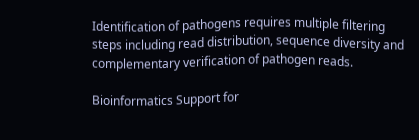Identification of pathogens requires multiple filtering steps including read distribution, sequence diversity and complementary verification of pathogen reads.

Bioinformatics Support for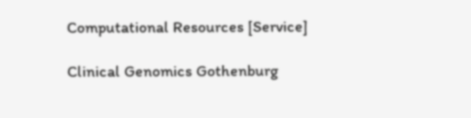Computational Resources [Service]

Clinical Genomics Gothenburg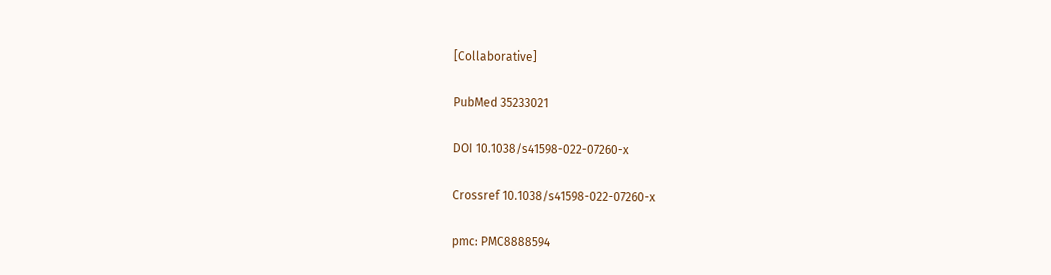[Collaborative]

PubMed 35233021

DOI 10.1038/s41598-022-07260-x

Crossref 10.1038/s41598-022-07260-x

pmc: PMC8888594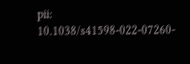pii: 10.1038/s41598-022-07260-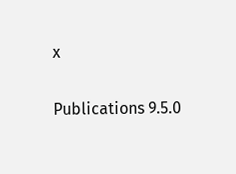x

Publications 9.5.0